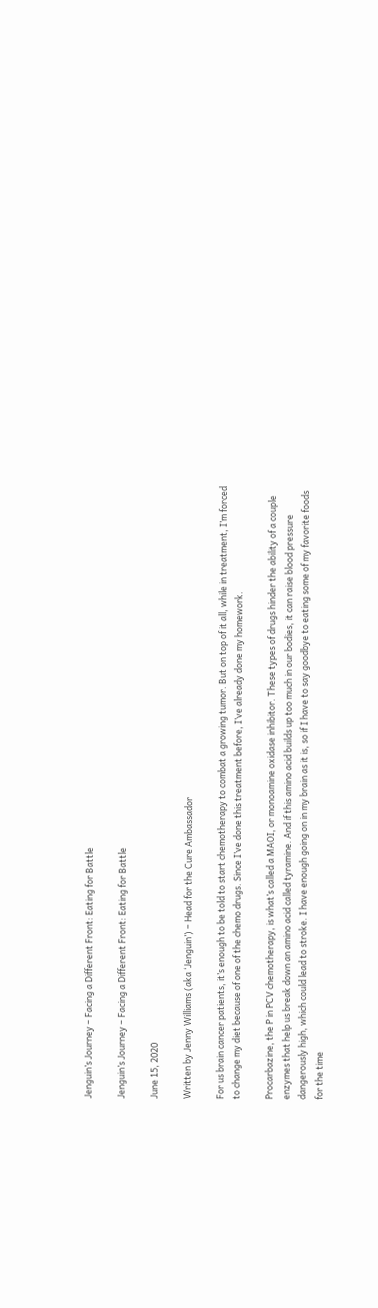Jenguin’s Journey – Facing a Different Front: Eating for Battle

Jenguin’s Journey – Facing a Different Front: Eating for Battle

June 15, 2020

Written by Jenny Williams (aka ‘Jenguin’) – Head for the Cure Ambassador

For us brain cancer patients, it’s enough to be told to start chemotherapy to combat a growing tumor. But on top of it all, while in treatment, I’m forced to change my diet because of one of the chemo drugs. Since I’ve done this treatment before, I’ve already done my homework.

Procarbazine, the P in PCV chemotherapy, is what’s called a MAOI, or monoamine oxidase inhibitor. These types of drugs hinder the ability of a couple enzymes that help us break down an amino acid called tyramine. And if this amino acid builds up too much in our bodies, it can raise blood pressure dangerously high, which could lead to stroke. I have enough going on in my brain as it is, so if I have to say goodbye to eating some of my favorite foods for the time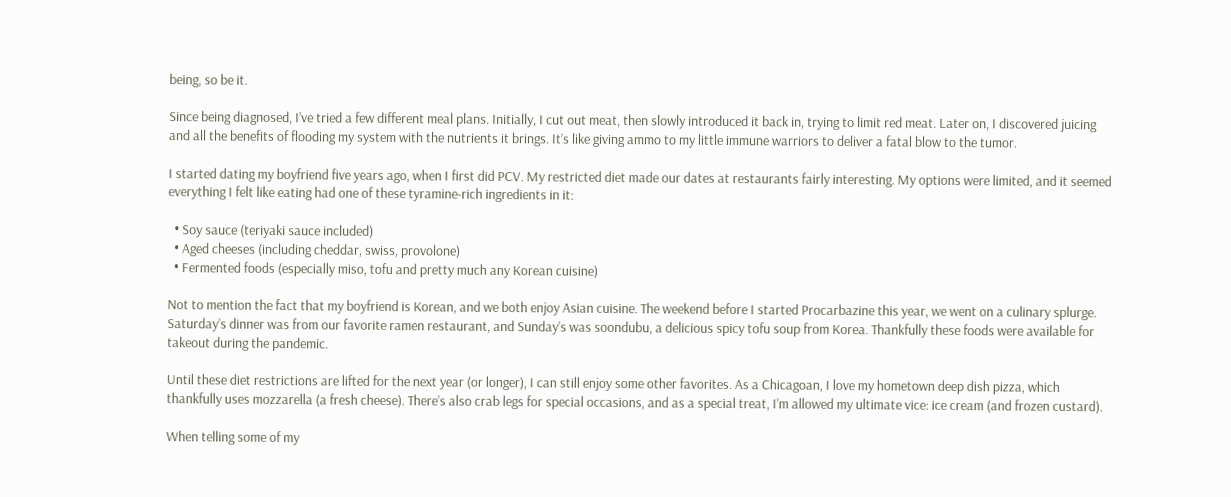being, so be it.

Since being diagnosed, I’ve tried a few different meal plans. Initially, I cut out meat, then slowly introduced it back in, trying to limit red meat. Later on, I discovered juicing and all the benefits of flooding my system with the nutrients it brings. It’s like giving ammo to my little immune warriors to deliver a fatal blow to the tumor.

I started dating my boyfriend five years ago, when I first did PCV. My restricted diet made our dates at restaurants fairly interesting. My options were limited, and it seemed everything I felt like eating had one of these tyramine-rich ingredients in it:

  • Soy sauce (teriyaki sauce included)
  • Aged cheeses (including cheddar, swiss, provolone)
  • Fermented foods (especially miso, tofu and pretty much any Korean cuisine)

Not to mention the fact that my boyfriend is Korean, and we both enjoy Asian cuisine. The weekend before I started Procarbazine this year, we went on a culinary splurge. Saturday’s dinner was from our favorite ramen restaurant, and Sunday’s was soondubu, a delicious spicy tofu soup from Korea. Thankfully these foods were available for takeout during the pandemic.

Until these diet restrictions are lifted for the next year (or longer), I can still enjoy some other favorites. As a Chicagoan, I love my hometown deep dish pizza, which thankfully uses mozzarella (a fresh cheese). There’s also crab legs for special occasions, and as a special treat, I’m allowed my ultimate vice: ice cream (and frozen custard).

When telling some of my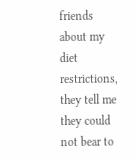friends about my diet restrictions, they tell me they could not bear to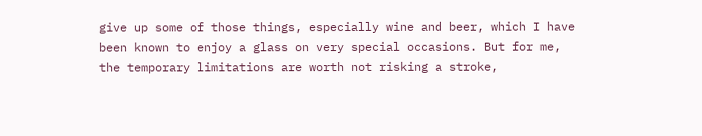give up some of those things, especially wine and beer, which I have been known to enjoy a glass on very special occasions. But for me, the temporary limitations are worth not risking a stroke,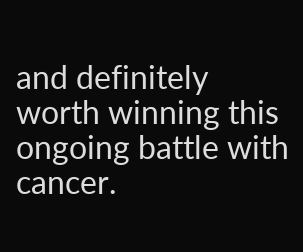and definitely worth winning this ongoing battle with cancer.